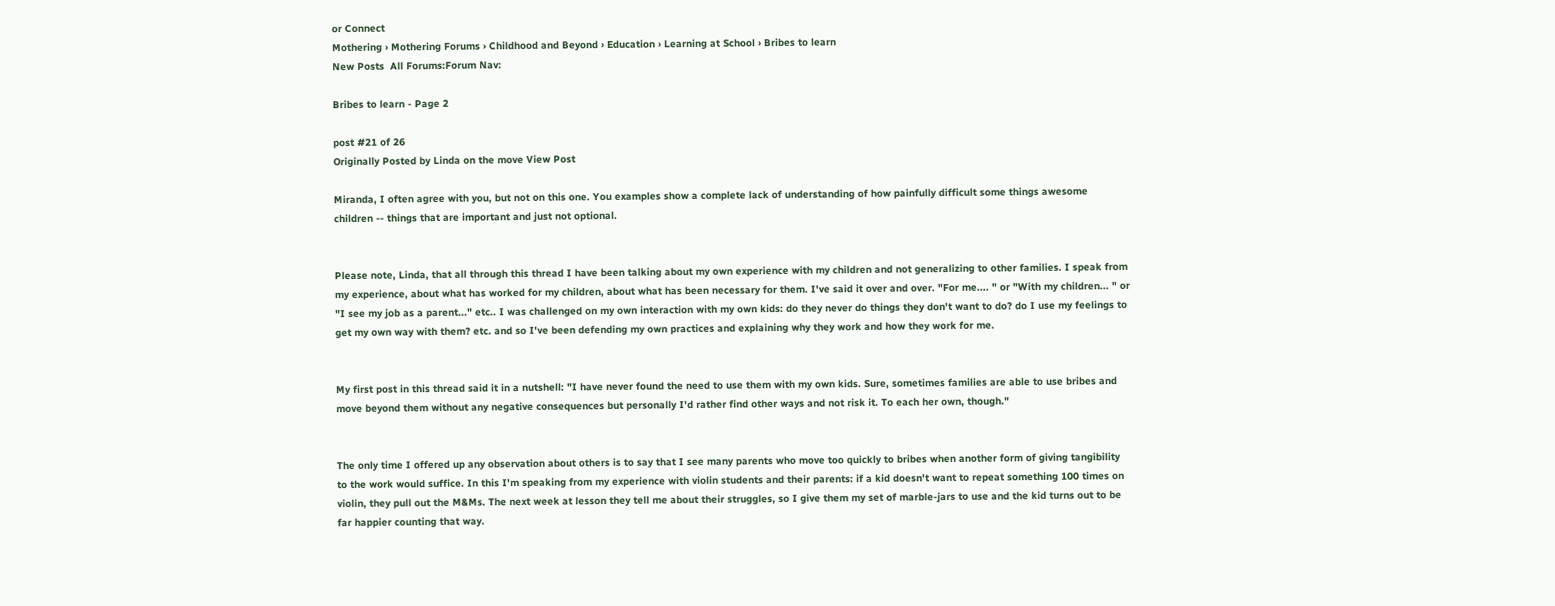or Connect
Mothering › Mothering Forums › Childhood and Beyond › Education › Learning at School › Bribes to learn
New Posts  All Forums:Forum Nav:

Bribes to learn - Page 2

post #21 of 26
Originally Posted by Linda on the move View Post

Miranda, I often agree with you, but not on this one. You examples show a complete lack of understanding of how painfully difficult some things awesome children -- things that are important and just not optional.


Please note, Linda, that all through this thread I have been talking about my own experience with my children and not generalizing to other families. I speak from my experience, about what has worked for my children, about what has been necessary for them. I've said it over and over. "For me.... " or "With my children... " or "I see my job as a parent..." etc.. I was challenged on my own interaction with my own kids: do they never do things they don't want to do? do I use my feelings to get my own way with them? etc. and so I've been defending my own practices and explaining why they work and how they work for me.


My first post in this thread said it in a nutshell: "I have never found the need to use them with my own kids. Sure, sometimes families are able to use bribes and move beyond them without any negative consequences but personally I'd rather find other ways and not risk it. To each her own, though."


The only time I offered up any observation about others is to say that I see many parents who move too quickly to bribes when another form of giving tangibility to the work would suffice. In this I'm speaking from my experience with violin students and their parents: if a kid doesn't want to repeat something 100 times on violin, they pull out the M&Ms. The next week at lesson they tell me about their struggles, so I give them my set of marble-jars to use and the kid turns out to be far happier counting that way.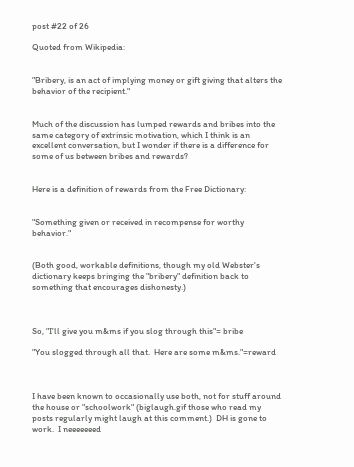post #22 of 26

Quoted from Wikipedia:


"Bribery, is an act of implying money or gift giving that alters the behavior of the recipient."


Much of the discussion has lumped rewards and bribes into the same category of extrinsic motivation, which I think is an excellent conversation, but I wonder if there is a difference for some of us between bribes and rewards?


Here is a definition of rewards from the Free Dictionary:


"Something given or received in recompense for worthy behavior."


(Both good, workable definitions, though my old Webster's dictionary keeps bringing the "bribery" definition back to something that encourages dishonesty.)



So, "I'll give you m&ms if you slog through this"= bribe

"You slogged through all that.  Here are some m&ms."=reward



I have been known to occasionally use both, not for stuff around the house or "schoolwork" (biglaugh.gif those who read my posts regularly might laugh at this comment.)  DH is gone to work.  I neeeeeeed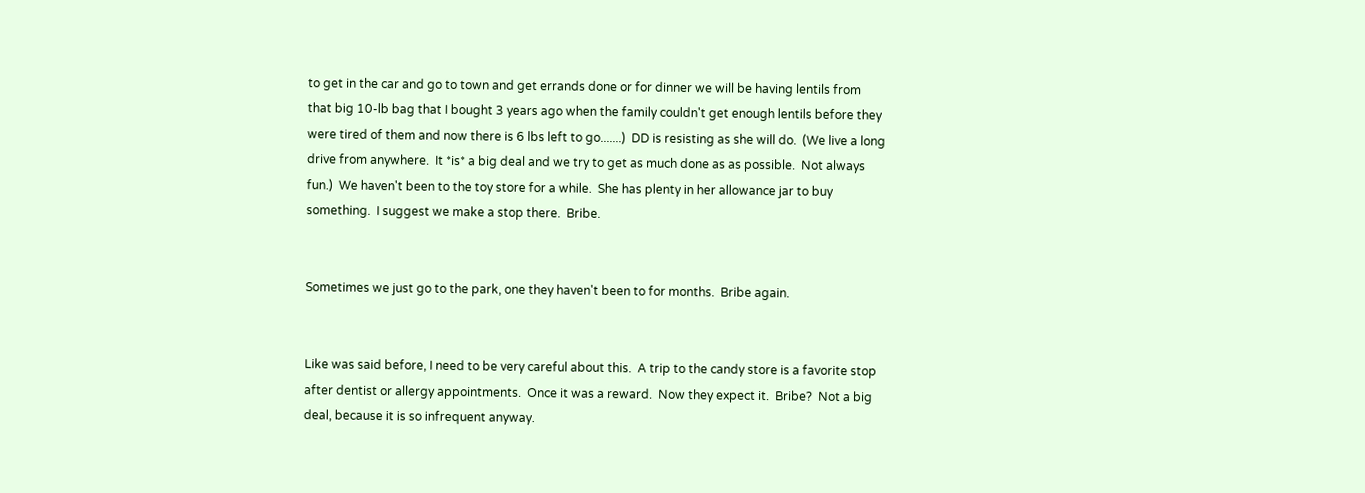to get in the car and go to town and get errands done or for dinner we will be having lentils from that big 10-lb bag that I bought 3 years ago when the family couldn't get enough lentils before they were tired of them and now there is 6 lbs left to go.......)  DD is resisting as she will do.  (We live a long drive from anywhere.  It *is* a big deal and we try to get as much done as as possible.  Not always fun.)  We haven't been to the toy store for a while.  She has plenty in her allowance jar to buy something.  I suggest we make a stop there.  Bribe.


Sometimes we just go to the park, one they haven't been to for months.  Bribe again.


Like was said before, I need to be very careful about this.  A trip to the candy store is a favorite stop after dentist or allergy appointments.  Once it was a reward.  Now they expect it.  Bribe?  Not a big deal, because it is so infrequent anyway.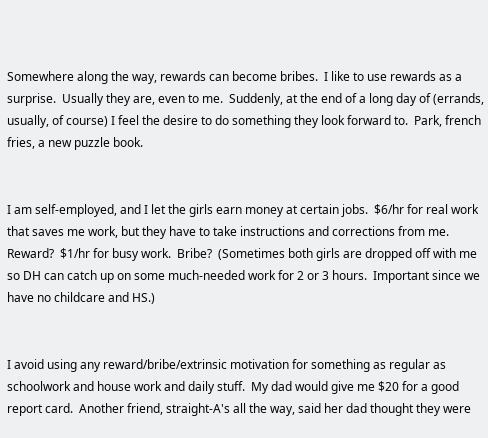Somewhere along the way, rewards can become bribes.  I like to use rewards as a surprise.  Usually they are, even to me.  Suddenly, at the end of a long day of (errands, usually, of course) I feel the desire to do something they look forward to.  Park, french fries, a new puzzle book.


I am self-employed, and I let the girls earn money at certain jobs.  $6/hr for real work that saves me work, but they have to take instructions and corrections from me.  Reward?  $1/hr for busy work.  Bribe?  (Sometimes both girls are dropped off with me so DH can catch up on some much-needed work for 2 or 3 hours.  Important since we have no childcare and HS.)


I avoid using any reward/bribe/extrinsic motivation for something as regular as schoolwork and house work and daily stuff.  My dad would give me $20 for a good report card.  Another friend, straight-A's all the way, said her dad thought they were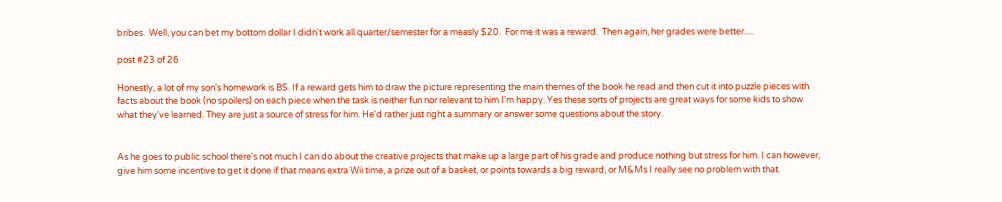bribes.  Well, you can bet my bottom dollar I didn't work all quarter/semester for a measly $20.  For me it was a reward.  Then again, her grades were better.....

post #23 of 26

Honestly, a lot of my son's homework is BS. If a reward gets him to draw the picture representing the main themes of the book he read and then cut it into puzzle pieces with facts about the book (no spoilers) on each piece when the task is neither fun nor relevant to him I'm happy. Yes these sorts of projects are great ways for some kids to show what they've learned. They are just a source of stress for him. He'd rather just right a summary or answer some questions about the story.


As he goes to public school there's not much I can do about the creative projects that make up a large part of his grade and produce nothing but stress for him. I can however, give him some incentive to get it done if that means extra Wii time, a prize out of a basket, or points towards a big reward, or M&Ms I really see no problem with that.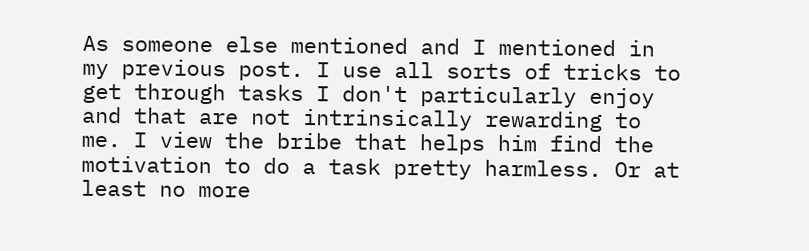As someone else mentioned and I mentioned in my previous post. I use all sorts of tricks to get through tasks I don't particularly enjoy and that are not intrinsically rewarding to me. I view the bribe that helps him find the motivation to do a task pretty harmless. Or at least no more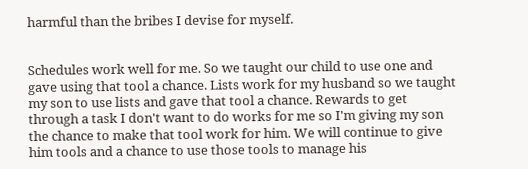harmful than the bribes I devise for myself.


Schedules work well for me. So we taught our child to use one and gave using that tool a chance. Lists work for my husband so we taught my son to use lists and gave that tool a chance. Rewards to get through a task I don't want to do works for me so I'm giving my son the chance to make that tool work for him. We will continue to give him tools and a chance to use those tools to manage his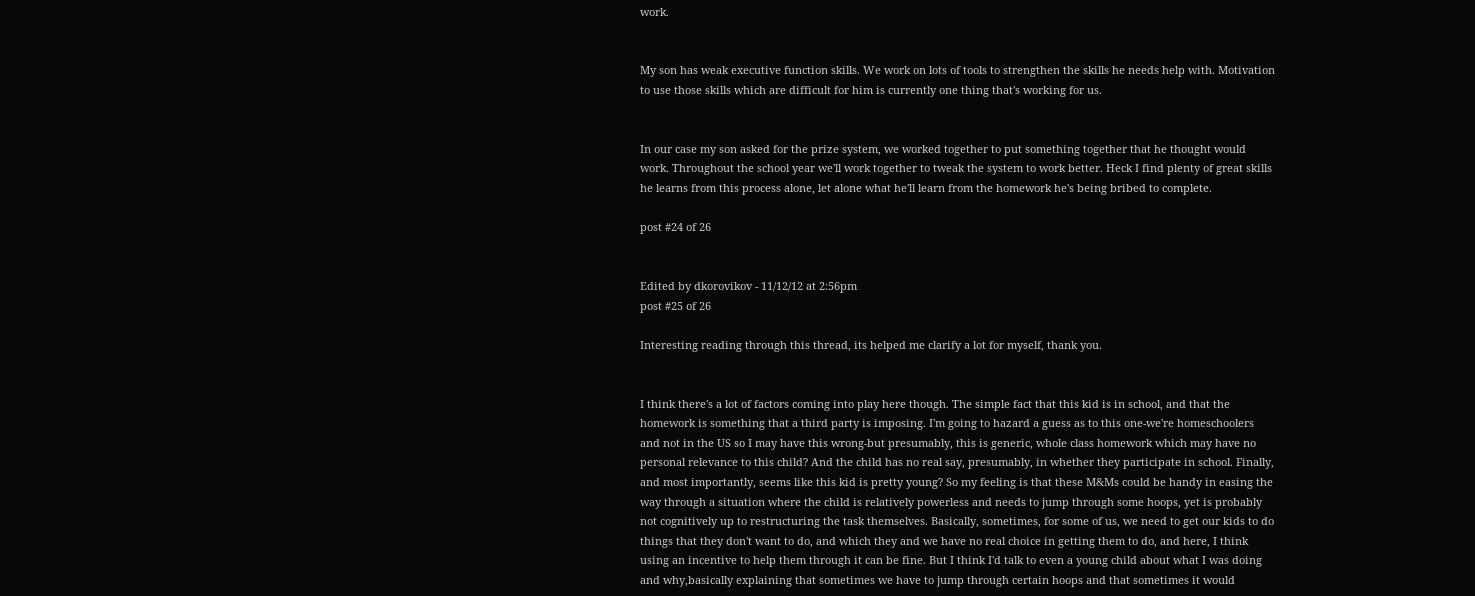work.


My son has weak executive function skills. We work on lots of tools to strengthen the skills he needs help with. Motivation to use those skills which are difficult for him is currently one thing that's working for us.


In our case my son asked for the prize system, we worked together to put something together that he thought would work. Throughout the school year we'll work together to tweak the system to work better. Heck I find plenty of great skills he learns from this process alone, let alone what he'll learn from the homework he's being bribed to complete.

post #24 of 26


Edited by dkorovikov - 11/12/12 at 2:56pm
post #25 of 26

Interesting reading through this thread, its helped me clarify a lot for myself, thank you.


I think there's a lot of factors coming into play here though. The simple fact that this kid is in school, and that the homework is something that a third party is imposing. I'm going to hazard a guess as to this one-we're homeschoolers and not in the US so I may have this wrong-but presumably, this is generic, whole class homework which may have no personal relevance to this child? And the child has no real say, presumably, in whether they participate in school. Finally, and most importantly, seems like this kid is pretty young? So my feeling is that these M&Ms could be handy in easing the way through a situation where the child is relatively powerless and needs to jump through some hoops, yet is probably not cognitively up to restructuring the task themselves. Basically, sometimes, for some of us, we need to get our kids to do things that they don't want to do, and which they and we have no real choice in getting them to do, and here, I think using an incentive to help them through it can be fine. But I think I'd talk to even a young child about what I was doing and why,basically explaining that sometimes we have to jump through certain hoops and that sometimes it would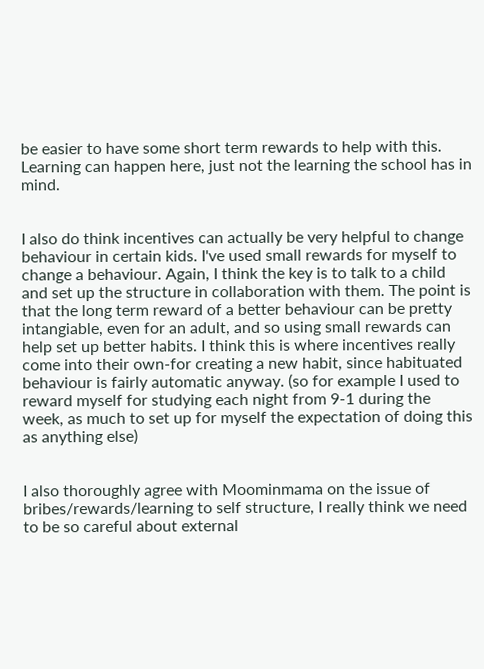be easier to have some short term rewards to help with this. Learning can happen here, just not the learning the school has in mind.


I also do think incentives can actually be very helpful to change behaviour in certain kids. I've used small rewards for myself to change a behaviour. Again, I think the key is to talk to a child and set up the structure in collaboration with them. The point is that the long term reward of a better behaviour can be pretty intangiable, even for an adult, and so using small rewards can help set up better habits. I think this is where incentives really come into their own-for creating a new habit, since habituated behaviour is fairly automatic anyway. (so for example I used to reward myself for studying each night from 9-1 during the week, as much to set up for myself the expectation of doing this as anything else)


I also thoroughly agree with Moominmama on the issue of bribes/rewards/learning to self structure, I really think we need to be so careful about external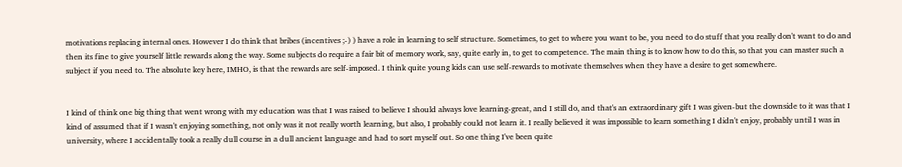motivations replacing internal ones. However I do think that bribes (incentives ;-) ) have a role in learning to self structure. Sometimes, to get to where you want to be, you need to do stuff that you really don't want to do and then its fine to give yourself little rewards along the way. Some subjects do require a fair bit of memory work, say, quite early in, to get to competence. The main thing is to know how to do this, so that you can master such a subject if you need to. The absolute key here, IMHO, is that the rewards are self-imposed. I think quite young kids can use self-rewards to motivate themselves when they have a desire to get somewhere.


I kind of think one big thing that went wrong with my education was that I was raised to believe I should always love learning-great, and I still do, and that's an extraordinary gift I was given-but the downside to it was that I kind of assumed that if I wasn't enjoying something, not only was it not really worth learning, but also, I probably could not learn it. I really believed it was impossible to learn something I didn't enjoy, probably until I was in university, where I accidentally took a really dull course in a dull ancient language and had to sort myself out. So one thing I've been quite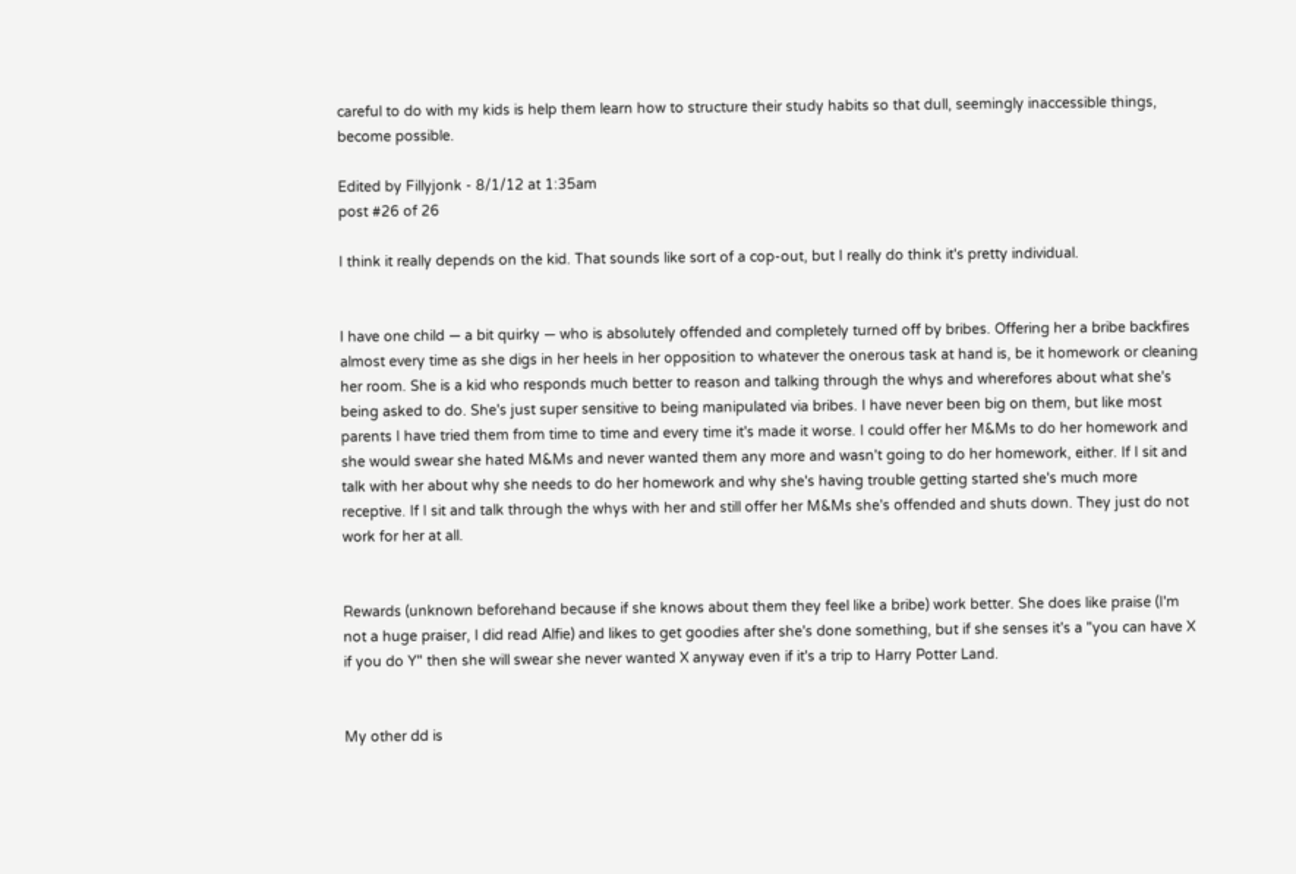careful to do with my kids is help them learn how to structure their study habits so that dull, seemingly inaccessible things, become possible.

Edited by Fillyjonk - 8/1/12 at 1:35am
post #26 of 26

I think it really depends on the kid. That sounds like sort of a cop-out, but I really do think it's pretty individual.


I have one child — a bit quirky — who is absolutely offended and completely turned off by bribes. Offering her a bribe backfires almost every time as she digs in her heels in her opposition to whatever the onerous task at hand is, be it homework or cleaning her room. She is a kid who responds much better to reason and talking through the whys and wherefores about what she's being asked to do. She's just super sensitive to being manipulated via bribes. I have never been big on them, but like most parents I have tried them from time to time and every time it's made it worse. I could offer her M&Ms to do her homework and she would swear she hated M&Ms and never wanted them any more and wasn't going to do her homework, either. If I sit and talk with her about why she needs to do her homework and why she's having trouble getting started she's much more receptive. If I sit and talk through the whys with her and still offer her M&Ms she's offended and shuts down. They just do not work for her at all.


Rewards (unknown beforehand because if she knows about them they feel like a bribe) work better. She does like praise (I'm not a huge praiser, I did read Alfie) and likes to get goodies after she's done something, but if she senses it's a "you can have X if you do Y" then she will swear she never wanted X anyway even if it's a trip to Harry Potter Land.


My other dd is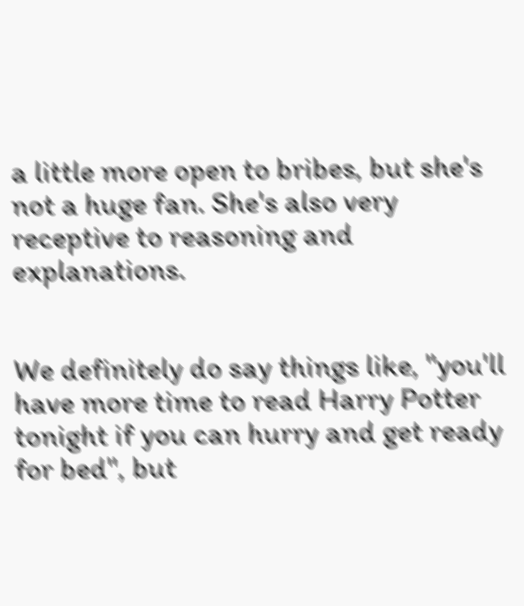a little more open to bribes, but she's not a huge fan. She's also very receptive to reasoning and explanations.


We definitely do say things like, "you'll have more time to read Harry Potter tonight if you can hurry and get ready for bed", but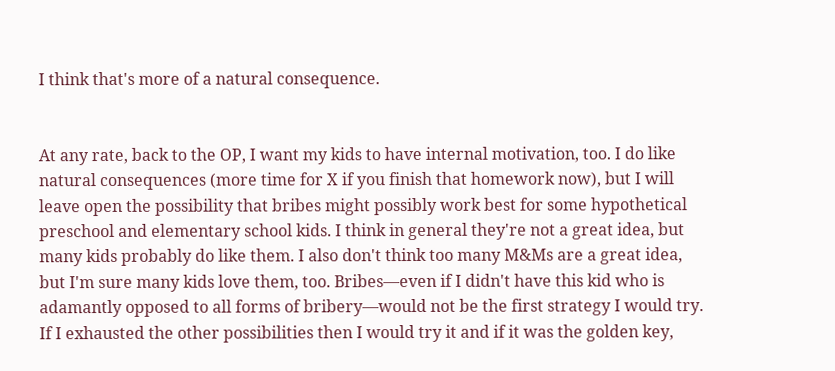I think that's more of a natural consequence.


At any rate, back to the OP, I want my kids to have internal motivation, too. I do like natural consequences (more time for X if you finish that homework now), but I will leave open the possibility that bribes might possibly work best for some hypothetical preschool and elementary school kids. I think in general they're not a great idea, but many kids probably do like them. I also don't think too many M&Ms are a great idea, but I'm sure many kids love them, too. Bribes—even if I didn't have this kid who is adamantly opposed to all forms of bribery—would not be the first strategy I would try. If I exhausted the other possibilities then I would try it and if it was the golden key,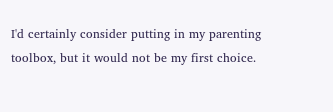I'd certainly consider putting in my parenting toolbox, but it would not be my first choice.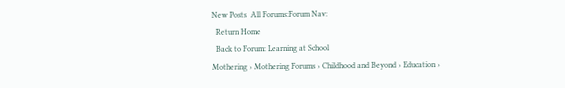New Posts  All Forums:Forum Nav:
  Return Home
  Back to Forum: Learning at School
Mothering › Mothering Forums › Childhood and Beyond › Education ›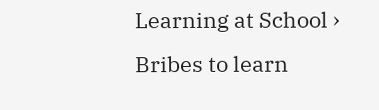Learning at School › Bribes to learn